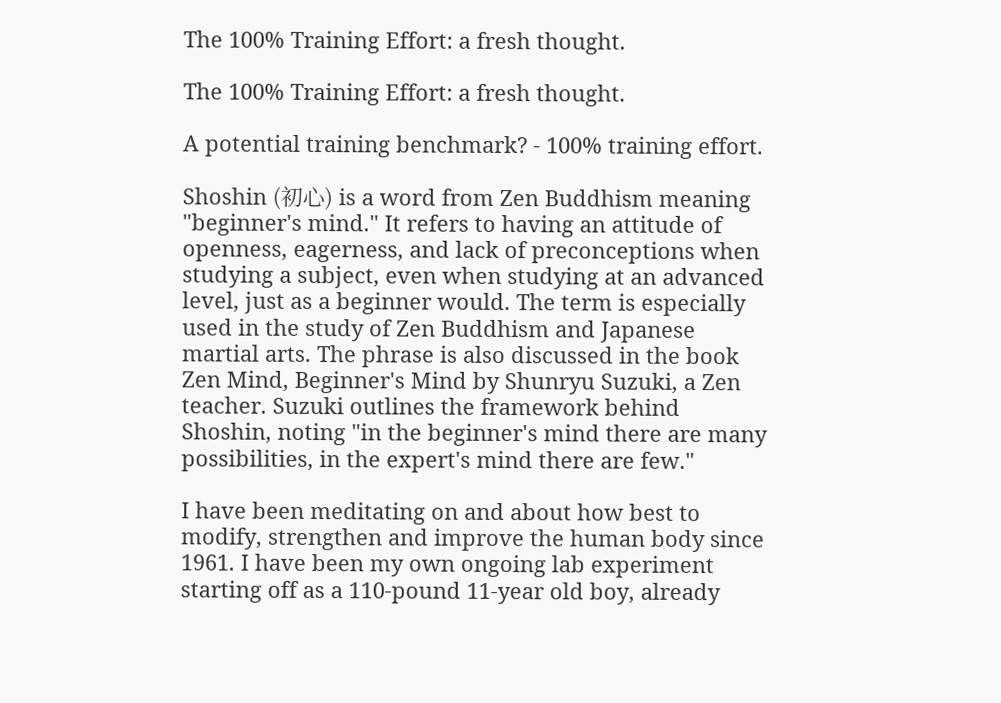The 100% Training Effort: a fresh thought.

The 100% Training Effort: a fresh thought.

A potential training benchmark? - 100% training effort.

Shoshin (初心) is a word from Zen Buddhism meaning "beginner's mind." It refers to having an attitude of openness, eagerness, and lack of preconceptions when studying a subject, even when studying at an advanced level, just as a beginner would. The term is especially used in the study of Zen Buddhism and Japanese martial arts. The phrase is also discussed in the book Zen Mind, Beginner's Mind by Shunryu Suzuki, a Zen teacher. Suzuki outlines the framework behind Shoshin, noting "in the beginner's mind there are many possibilities, in the expert's mind there are few."

I have been meditating on and about how best to modify, strengthen and improve the human body since 1961. I have been my own ongoing lab experiment starting off as a 110-pound 11-year old boy, already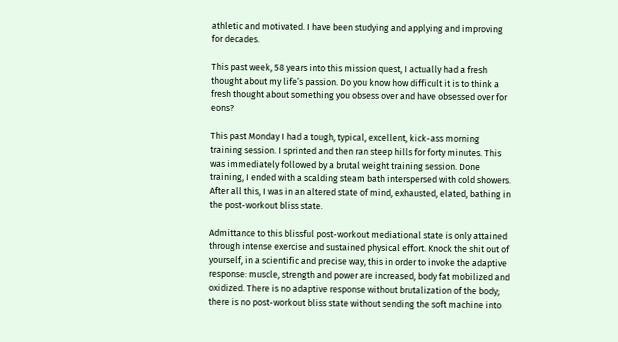athletic and motivated. I have been studying and applying and improving for decades.

This past week, 58 years into this mission quest, I actually had a fresh thought about my life’s passion. Do you know how difficult it is to think a fresh thought about something you obsess over and have obsessed over for eons?

This past Monday I had a tough, typical, excellent, kick-ass morning training session. I sprinted and then ran steep hills for forty minutes. This was immediately followed by a brutal weight training session. Done training, I ended with a scalding steam bath interspersed with cold showers. After all this, I was in an altered state of mind, exhausted, elated, bathing in the post-workout bliss state.

Admittance to this blissful post-workout mediational state is only attained through intense exercise and sustained physical effort. Knock the shit out of yourself, in a scientific and precise way, this in order to invoke the adaptive response: muscle, strength and power are increased, body fat mobilized and oxidized. There is no adaptive response without brutalization of the body; there is no post-workout bliss state without sending the soft machine into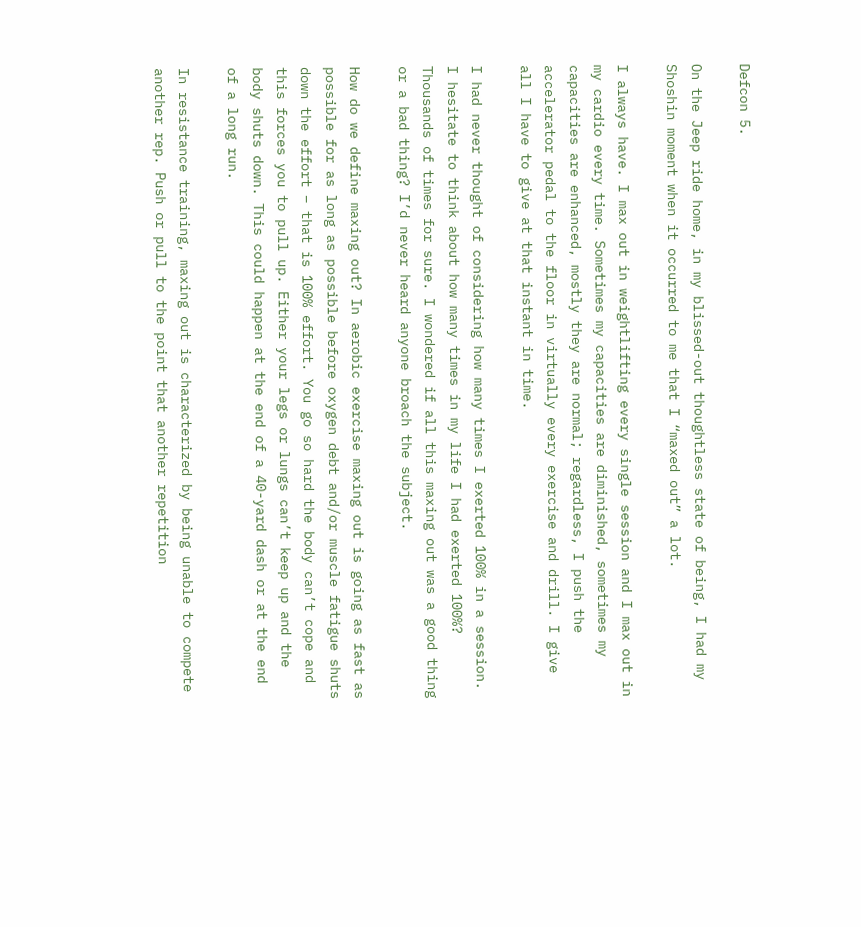Defcon 5.

On the Jeep ride home, in my blissed-out thoughtless state of being, I had my Shoshin moment when it occurred to me that I “maxed out” a lot.

I always have. I max out in weightlifting every single session and I max out in my cardio every time. Sometimes my capacities are diminished, sometimes my capacities are enhanced, mostly they are normal; regardless, I push the accelerator pedal to the floor in virtually every exercise and drill. I give all I have to give at that instant in time.

I had never thought of considering how many times I exerted 100% in a session. I hesitate to think about how many times in my life I had exerted 100%? Thousands of times for sure. I wondered if all this maxing out was a good thing or a bad thing? I’d never heard anyone broach the subject.

How do we define maxing out? In aerobic exercise maxing out is going as fast as possible for as long as possible before oxygen debt and/or muscle fatigue shuts down the effort – that is 100% effort. You go so hard the body can’t cope and this forces you to pull up. Either your legs or lungs can’t keep up and the body shuts down. This could happen at the end of a 40-yard dash or at the end of a long run.

In resistance training, maxing out is characterized by being unable to compete another rep. Push or pull to the point that another repetition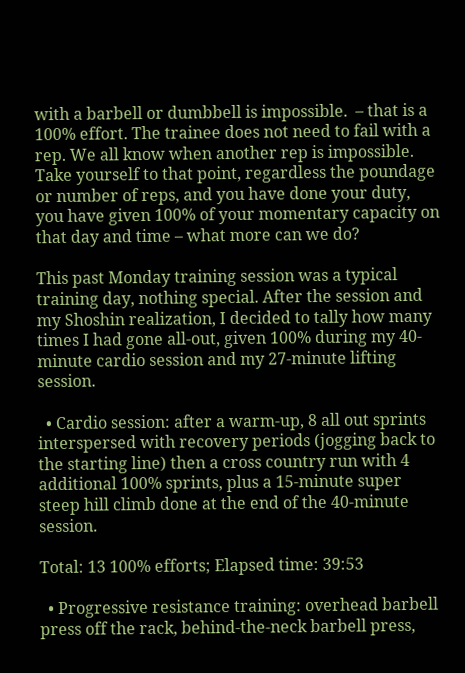with a barbell or dumbbell is impossible.  – that is a 100% effort. The trainee does not need to fail with a rep. We all know when another rep is impossible. Take yourself to that point, regardless the poundage or number of reps, and you have done your duty, you have given 100% of your momentary capacity on that day and time – what more can we do?

This past Monday training session was a typical training day, nothing special. After the session and my Shoshin realization, I decided to tally how many times I had gone all-out, given 100% during my 40-minute cardio session and my 27-minute lifting session.

  • Cardio session: after a warm-up, 8 all out sprints interspersed with recovery periods (jogging back to the starting line) then a cross country run with 4 additional 100% sprints, plus a 15-minute super steep hill climb done at the end of the 40-minute session.

Total: 13 100% efforts; Elapsed time: 39:53

  • Progressive resistance training: overhead barbell press off the rack, behind-the-neck barbell press,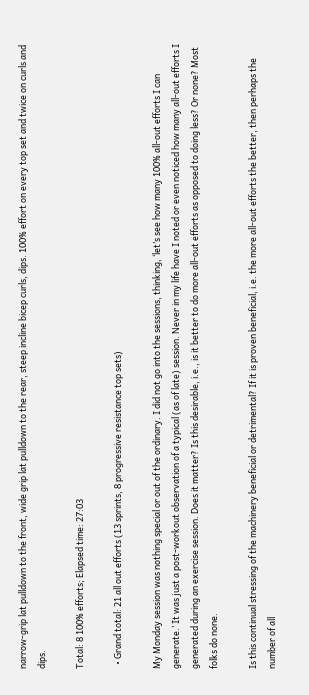narrow-grip lat pulldown to the front, wide grip lat pulldown to the rear, steep incline bicep curls, dips. 100% effort on every top set and twice on curls and dips.

Total: 8 100% efforts; Elapsed time: 27:03

  • Grand total: 21 all out efforts (13 sprints, 8 progressive resistance top sets)

My Monday session was nothing special or out of the ordinary. I did not go into the sessions, thinking, ‘let’s see how many 100% all-out efforts I can generate.’ It was just a post-workout observation of a typical (as of late) session. Never in my life have I noted or even noticed how many all-out efforts I generated during an exercise session. Does it matter? Is this desirable, i.e., is it better to do more all-out efforts as opposed to doing less? Or none? Most folks do none.

Is this continual stressing of the machinery beneficial or detrimental? If it is proven beneficial, i.e. the more all-out efforts the better, then perhaps the number of all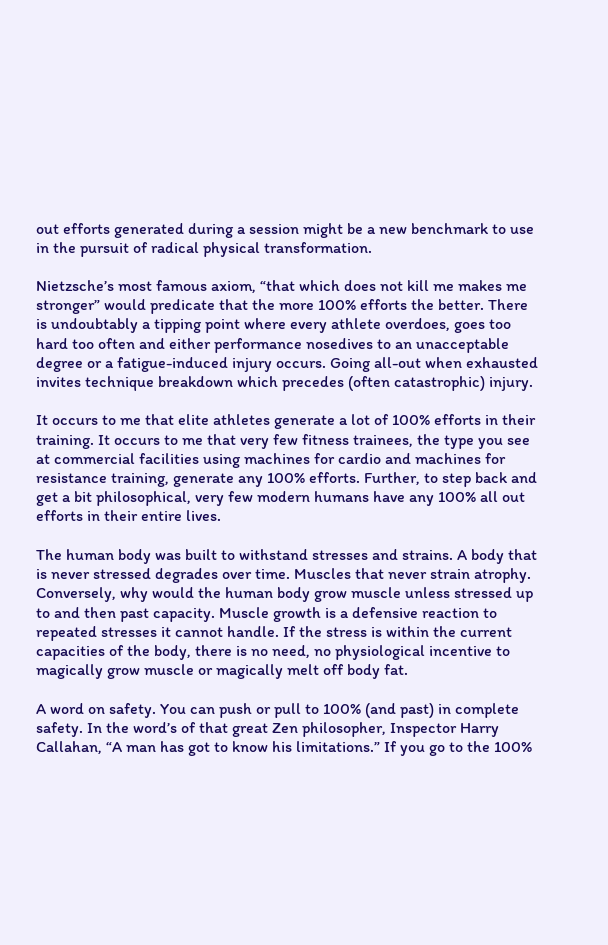out efforts generated during a session might be a new benchmark to use in the pursuit of radical physical transformation.

Nietzsche’s most famous axiom, “that which does not kill me makes me stronger” would predicate that the more 100% efforts the better. There is undoubtably a tipping point where every athlete overdoes, goes too hard too often and either performance nosedives to an unacceptable degree or a fatigue-induced injury occurs. Going all-out when exhausted invites technique breakdown which precedes (often catastrophic) injury.

It occurs to me that elite athletes generate a lot of 100% efforts in their training. It occurs to me that very few fitness trainees, the type you see at commercial facilities using machines for cardio and machines for resistance training, generate any 100% efforts. Further, to step back and get a bit philosophical, very few modern humans have any 100% all out efforts in their entire lives.

The human body was built to withstand stresses and strains. A body that is never stressed degrades over time. Muscles that never strain atrophy. Conversely, why would the human body grow muscle unless stressed up to and then past capacity. Muscle growth is a defensive reaction to repeated stresses it cannot handle. If the stress is within the current capacities of the body, there is no need, no physiological incentive to magically grow muscle or magically melt off body fat.

A word on safety. You can push or pull to 100% (and past) in complete safety. In the word’s of that great Zen philosopher, Inspector Harry Callahan, “A man has got to know his limitations.” If you go to the 100%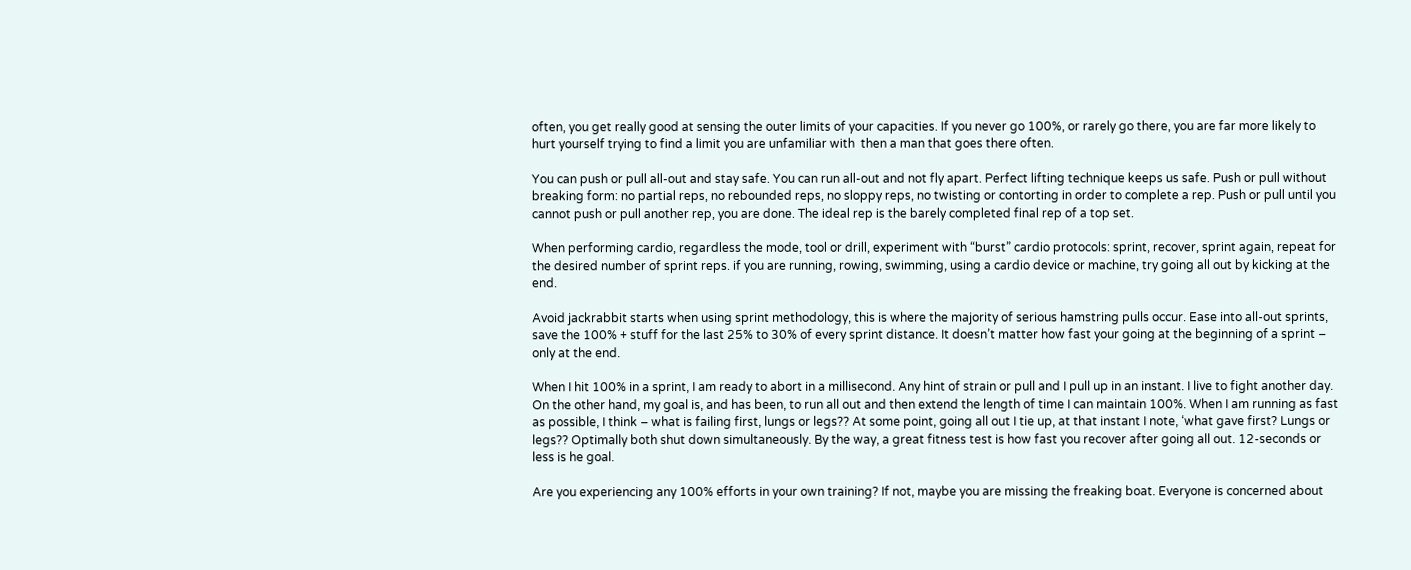often, you get really good at sensing the outer limits of your capacities. If you never go 100%, or rarely go there, you are far more likely to hurt yourself trying to find a limit you are unfamiliar with  then a man that goes there often.

You can push or pull all-out and stay safe. You can run all-out and not fly apart. Perfect lifting technique keeps us safe. Push or pull without breaking form: no partial reps, no rebounded reps, no sloppy reps, no twisting or contorting in order to complete a rep. Push or pull until you cannot push or pull another rep, you are done. The ideal rep is the barely completed final rep of a top set.

When performing cardio, regardless the mode, tool or drill, experiment with “burst” cardio protocols: sprint, recover, sprint again, repeat for the desired number of sprint reps. if you are running, rowing, swimming, using a cardio device or machine, try going all out by kicking at the end.

Avoid jackrabbit starts when using sprint methodology, this is where the majority of serious hamstring pulls occur. Ease into all-out sprints, save the 100% + stuff for the last 25% to 30% of every sprint distance. It doesn’t matter how fast your going at the beginning of a sprint – only at the end.

When I hit 100% in a sprint, I am ready to abort in a millisecond. Any hint of strain or pull and I pull up in an instant. I live to fight another day. On the other hand, my goal is, and has been, to run all out and then extend the length of time I can maintain 100%. When I am running as fast as possible, I think – what is failing first, lungs or legs?? At some point, going all out I tie up, at that instant I note, ‘what gave first? Lungs or legs?? Optimally both shut down simultaneously. By the way, a great fitness test is how fast you recover after going all out. 12-seconds or less is he goal.

Are you experiencing any 100% efforts in your own training? If not, maybe you are missing the freaking boat. Everyone is concerned about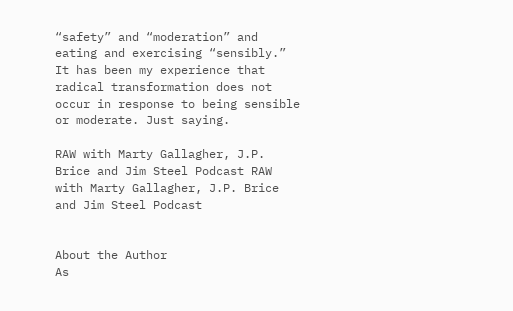“safety” and “moderation” and eating and exercising “sensibly.” It has been my experience that radical transformation does not occur in response to being sensible or moderate. Just saying.

RAW with Marty Gallagher, J.P. Brice and Jim Steel Podcast RAW with Marty Gallagher, J.P. Brice and Jim Steel Podcast


About the Author
As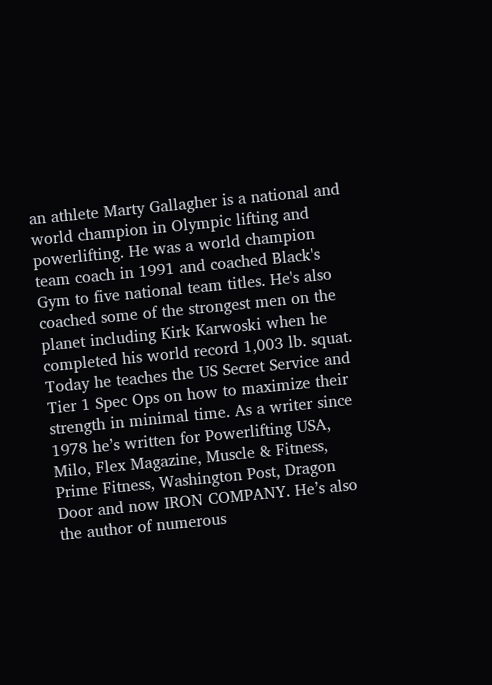an athlete Marty Gallagher is a national and world champion in Olympic lifting and powerlifting. He was a world champion team coach in 1991 and coached Black's Gym to five national team titles. He's also coached some of the strongest men on the planet including Kirk Karwoski when he completed his world record 1,003 lb. squat. Today he teaches the US Secret Service and Tier 1 Spec Ops on how to maximize their strength in minimal time. As a writer since 1978 he’s written for Powerlifting USA, Milo, Flex Magazine, Muscle & Fitness, Prime Fitness, Washington Post, Dragon Door and now IRON COMPANY. He’s also the author of numerous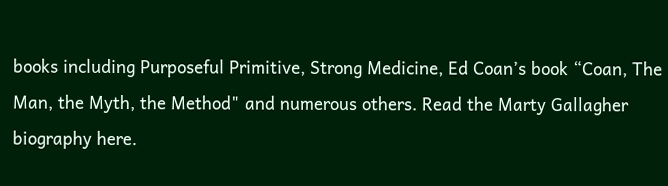books including Purposeful Primitive, Strong Medicine, Ed Coan’s book “Coan, The Man, the Myth, the Method" and numerous others. Read the Marty Gallagher biography here.